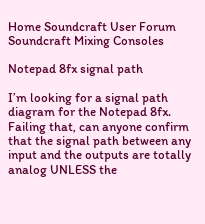Home Soundcraft User Forum Soundcraft Mixing Consoles

Notepad 8fx signal path

I’m looking for a signal path diagram for the Notepad 8fx. Failing that, can anyone confirm that the signal path between any input and the outputs are totally analog UNLESS the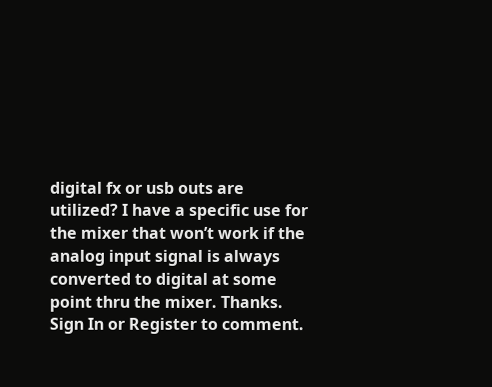digital fx or usb outs are utilized? I have a specific use for the mixer that won’t work if the analog input signal is always converted to digital at some point thru the mixer. Thanks.
Sign In or Register to comment.